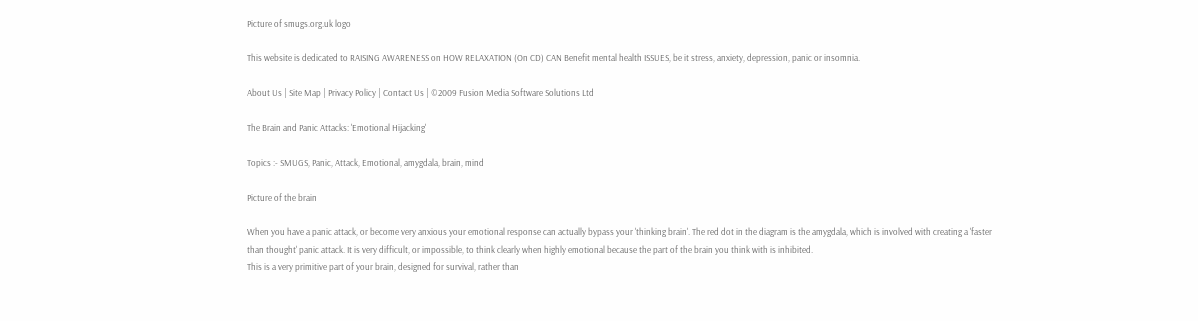Picture of smugs.org.uk logo

This website is dedicated to RAISING AWARENESS on HOW RELAXATION (On CD) CAN Benefit mental health ISSUES, be it stress, anxiety, depression, panic or insomnia.

About Us | Site Map | Privacy Policy | Contact Us | ©2009 Fusion Media Software Solutions Ltd

The Brain and Panic Attacks: 'Emotional Hijacking'

Topics :- SMUGS, Panic, Attack, Emotional, amygdala, brain, mind

Picture of the brain

When you have a panic attack, or become very anxious your emotional response can actually bypass your 'thinking brain'. The red dot in the diagram is the amygdala, which is involved with creating a 'faster than thought' panic attack. It is very difficult, or impossible, to think clearly when highly emotional because the part of the brain you think with is inhibited.
This is a very primitive part of your brain, designed for survival, rather than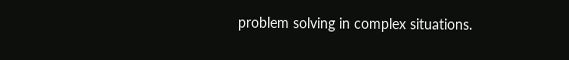problem solving in complex situations.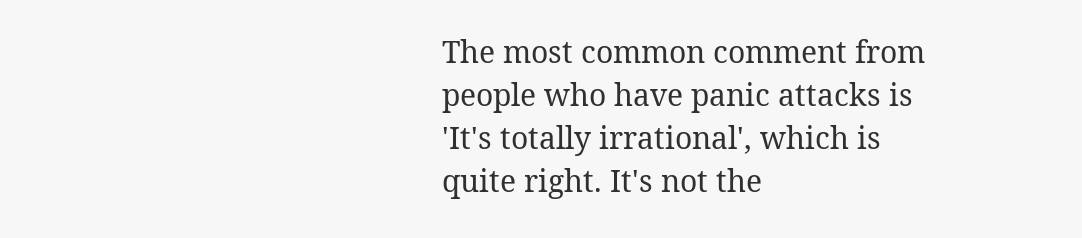The most common comment from people who have panic attacks is 'It's totally irrational', which is quite right. It's not the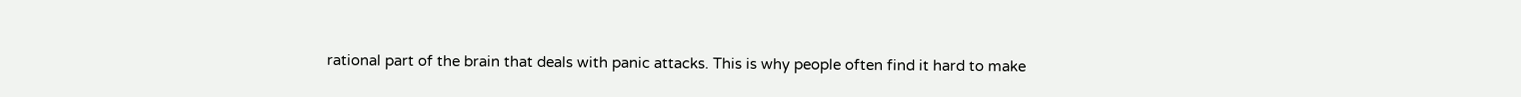rational part of the brain that deals with panic attacks. This is why people often find it hard to make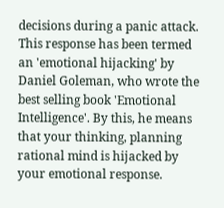decisions during a panic attack.
This response has been termed an 'emotional hijacking' by Daniel Goleman, who wrote the best selling book 'Emotional Intelligence'. By this, he means that your thinking, planning rational mind is hijacked by your emotional response.